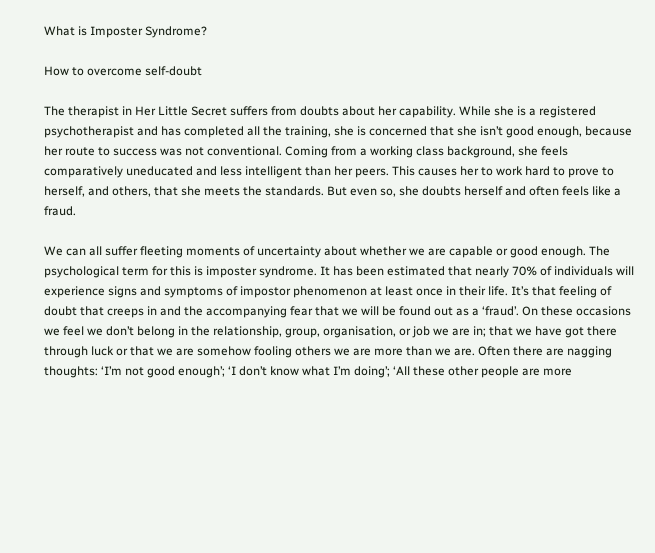What is Imposter Syndrome?

How to overcome self-doubt

The therapist in Her Little Secret suffers from doubts about her capability. While she is a registered psychotherapist and has completed all the training, she is concerned that she isn’t good enough, because her route to success was not conventional. Coming from a working class background, she feels comparatively uneducated and less intelligent than her peers. This causes her to work hard to prove to herself, and others, that she meets the standards. But even so, she doubts herself and often feels like a fraud.

We can all suffer fleeting moments of uncertainty about whether we are capable or good enough. The psychological term for this is imposter syndrome. It has been estimated that nearly 70% of individuals will experience signs and symptoms of impostor phenomenon at least once in their life. It’s that feeling of doubt that creeps in and the accompanying fear that we will be found out as a ‘fraud’. On these occasions we feel we don’t belong in the relationship, group, organisation, or job we are in; that we have got there through luck or that we are somehow fooling others we are more than we are. Often there are nagging thoughts: ‘I’m not good enough’; ‘I don’t know what I’m doing’; ‘All these other people are more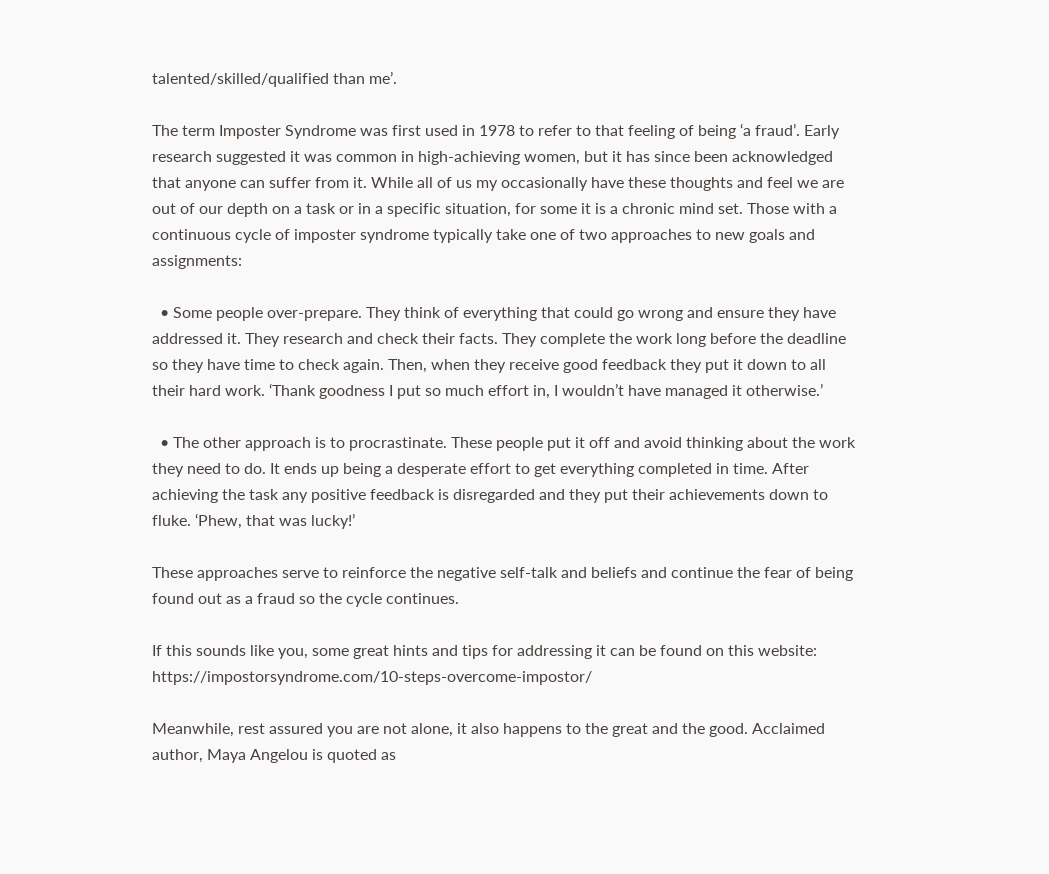talented/skilled/qualified than me’.

The term Imposter Syndrome was first used in 1978 to refer to that feeling of being ‘a fraud’. Early research suggested it was common in high-achieving women, but it has since been acknowledged that anyone can suffer from it. While all of us my occasionally have these thoughts and feel we are out of our depth on a task or in a specific situation, for some it is a chronic mind set. Those with a continuous cycle of imposter syndrome typically take one of two approaches to new goals and assignments:

  • Some people over-prepare. They think of everything that could go wrong and ensure they have addressed it. They research and check their facts. They complete the work long before the deadline so they have time to check again. Then, when they receive good feedback they put it down to all their hard work. ‘Thank goodness I put so much effort in, I wouldn’t have managed it otherwise.’

  • The other approach is to procrastinate. These people put it off and avoid thinking about the work they need to do. It ends up being a desperate effort to get everything completed in time. After achieving the task any positive feedback is disregarded and they put their achievements down to fluke. ‘Phew, that was lucky!’

These approaches serve to reinforce the negative self-talk and beliefs and continue the fear of being found out as a fraud so the cycle continues.

If this sounds like you, some great hints and tips for addressing it can be found on this website: https://impostorsyndrome.com/10-steps-overcome-impostor/

Meanwhile, rest assured you are not alone, it also happens to the great and the good. Acclaimed author, Maya Angelou is quoted as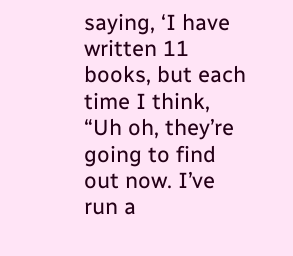saying, ‘I have written 11 books, but each time I think, “Uh oh, they’re going to find out now. I’ve run a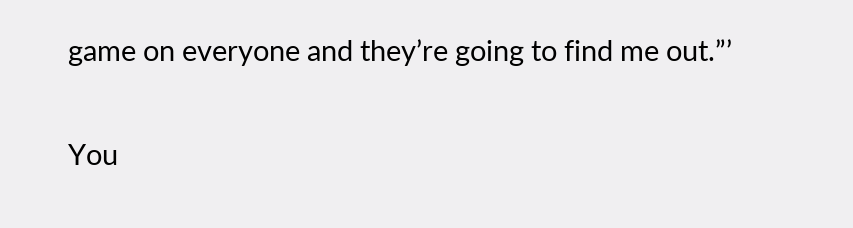game on everyone and they’re going to find me out.”’

You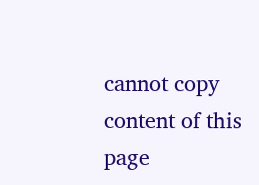cannot copy content of this page